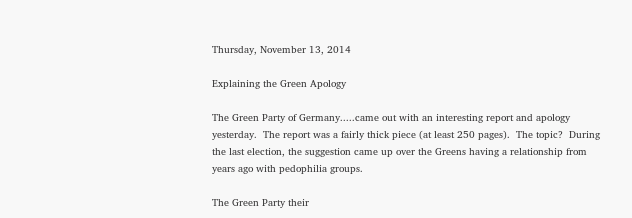Thursday, November 13, 2014

Explaining the Green Apology

The Green Party of Germany.....came out with an interesting report and apology yesterday.  The report was a fairly thick piece (at least 250 pages).  The topic?  During the last election, the suggestion came up over the Greens having a relationship from years ago with pedophilia groups.

The Green Party their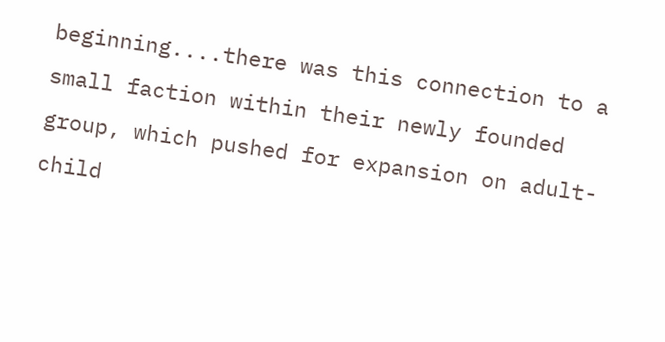beginning....there was this connection to a small faction within their newly founded group, which pushed for expansion on adult-child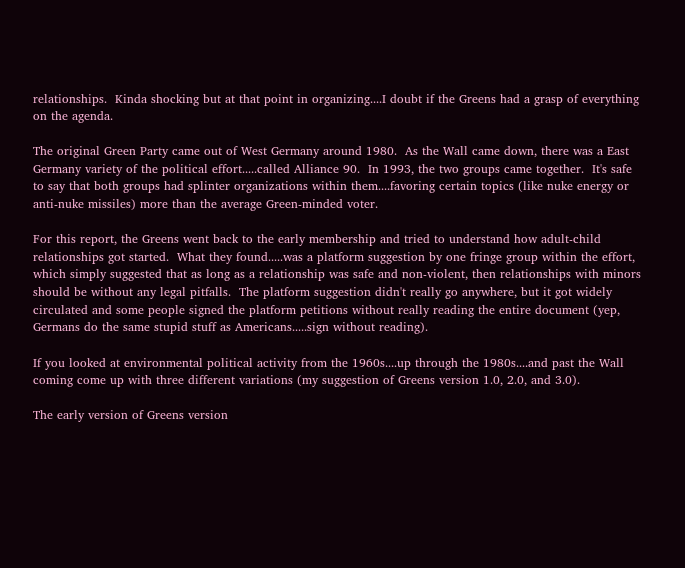relationships.  Kinda shocking but at that point in organizing....I doubt if the Greens had a grasp of everything on the agenda.

The original Green Party came out of West Germany around 1980.  As the Wall came down, there was a East Germany variety of the political effort.....called Alliance 90.  In 1993, the two groups came together.  It's safe to say that both groups had splinter organizations within them....favoring certain topics (like nuke energy or anti-nuke missiles) more than the average Green-minded voter.

For this report, the Greens went back to the early membership and tried to understand how adult-child relationships got started.  What they found.....was a platform suggestion by one fringe group within the effort, which simply suggested that as long as a relationship was safe and non-violent, then relationships with minors should be without any legal pitfalls.  The platform suggestion didn't really go anywhere, but it got widely circulated and some people signed the platform petitions without really reading the entire document (yep, Germans do the same stupid stuff as Americans.....sign without reading).

If you looked at environmental political activity from the 1960s....up through the 1980s....and past the Wall coming come up with three different variations (my suggestion of Greens version 1.0, 2.0, and 3.0).

The early version of Greens version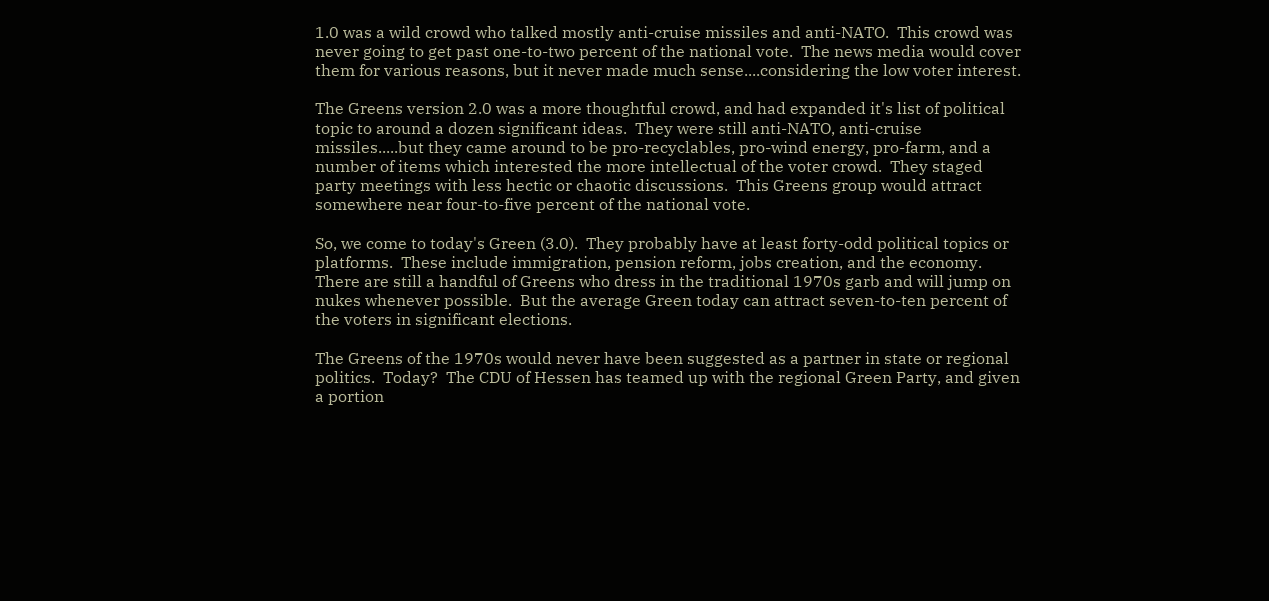1.0 was a wild crowd who talked mostly anti-cruise missiles and anti-NATO.  This crowd was never going to get past one-to-two percent of the national vote.  The news media would cover them for various reasons, but it never made much sense....considering the low voter interest.

The Greens version 2.0 was a more thoughtful crowd, and had expanded it's list of political topic to around a dozen significant ideas.  They were still anti-NATO, anti-cruise missiles.....but they came around to be pro-recyclables, pro-wind energy, pro-farm, and a number of items which interested the more intellectual of the voter crowd.  They staged party meetings with less hectic or chaotic discussions.  This Greens group would attract somewhere near four-to-five percent of the national vote.

So, we come to today's Green (3.0).  They probably have at least forty-odd political topics or platforms.  These include immigration, pension reform, jobs creation, and the economy.  There are still a handful of Greens who dress in the traditional 1970s garb and will jump on nukes whenever possible.  But the average Green today can attract seven-to-ten percent of the voters in significant elections.

The Greens of the 1970s would never have been suggested as a partner in state or regional politics.  Today?  The CDU of Hessen has teamed up with the regional Green Party, and given a portion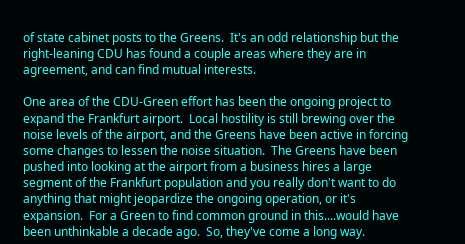of state cabinet posts to the Greens.  It's an odd relationship but the right-leaning CDU has found a couple areas where they are in agreement, and can find mutual interests.

One area of the CDU-Green effort has been the ongoing project to expand the Frankfurt airport.  Local hostility is still brewing over the noise levels of the airport, and the Greens have been active in forcing some changes to lessen the noise situation.  The Greens have been pushed into looking at the airport from a business hires a large segment of the Frankfurt population and you really don't want to do anything that might jeopardize the ongoing operation, or it's expansion.  For a Green to find common ground in this....would have been unthinkable a decade ago.  So, they've come a long way.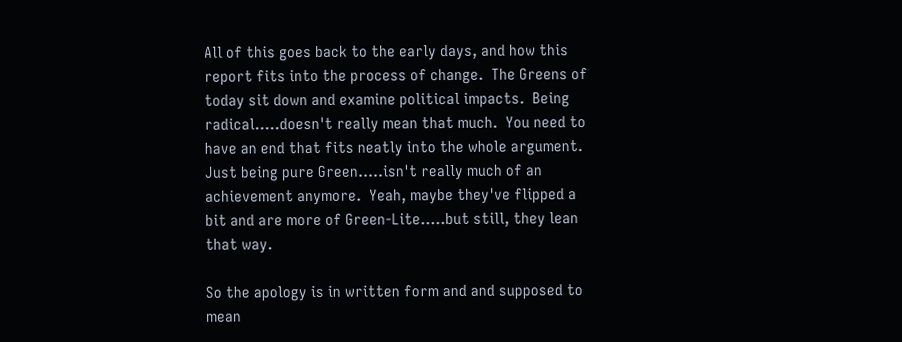All of this goes back to the early days, and how this report fits into the process of change.  The Greens of today sit down and examine political impacts.  Being radical.....doesn't really mean that much.  You need to have an end that fits neatly into the whole argument.  Just being pure Green.....isn't really much of an achievement anymore.  Yeah, maybe they've flipped a bit and are more of Green-Lite.....but still, they lean that way.

So the apology is in written form and and supposed to mean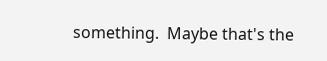something.  Maybe that's the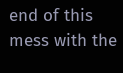end of this mess with the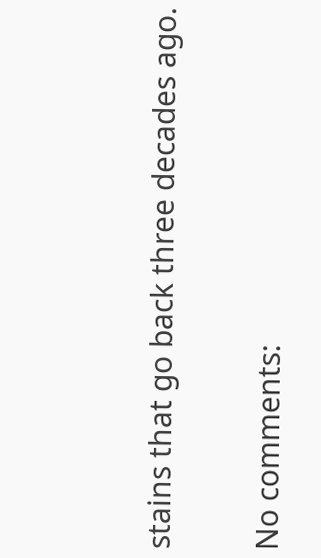stains that go back three decades ago.

No comments: